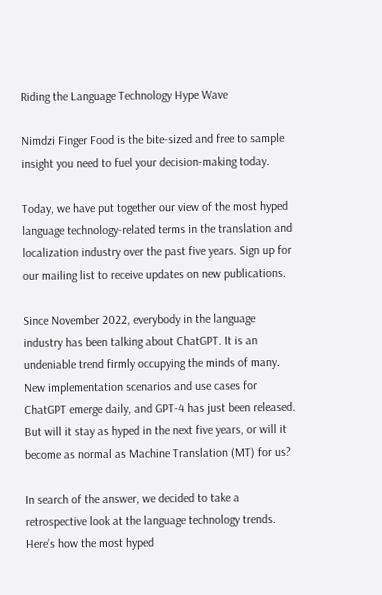Riding the Language Technology Hype Wave

Nimdzi Finger Food is the bite-sized and free to sample insight you need to fuel your decision-making today.

Today, we have put together our view of the most hyped language technology-related terms in the translation and localization industry over the past five years. Sign up for our mailing list to receive updates on new publications.

Since November 2022, everybody in the language industry has been talking about ChatGPT. It is an undeniable trend firmly occupying the minds of many. New implementation scenarios and use cases for ChatGPT emerge daily, and GPT-4 has just been released. But will it stay as hyped in the next five years, or will it become as normal as Machine Translation (MT) for us?

In search of the answer, we decided to take a retrospective look at the language technology trends. Here’s how the most hyped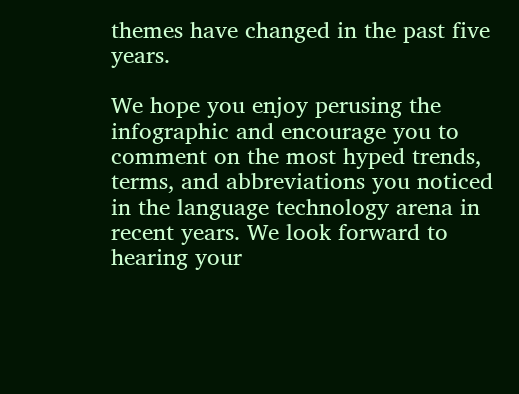themes have changed in the past five years.

We hope you enjoy perusing the infographic and encourage you to comment on the most hyped trends, terms, and abbreviations you noticed in the language technology arena in recent years. We look forward to hearing your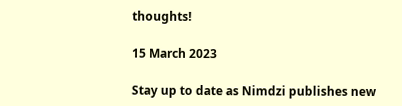thoughts!

15 March 2023

Stay up to date as Nimdzi publishes new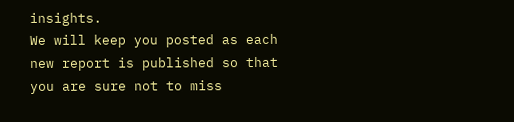insights.
We will keep you posted as each new report is published so that you are sure not to miss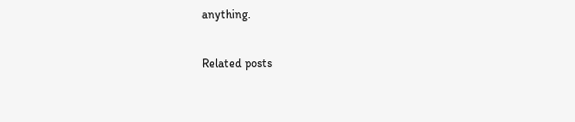anything.

Related posts